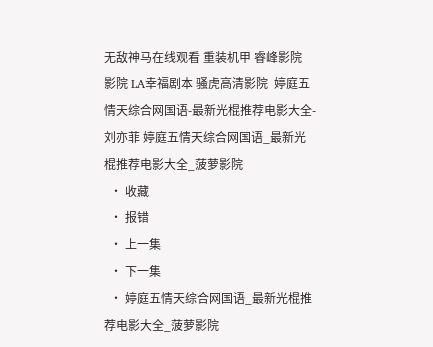无敌神马在线观看 重装机甲 睿峰影院 影院 LA幸福剧本 骚虎高清影院  婷庭五情天综合网国语-最新光棍推荐电影大全-刘亦菲 婷庭五情天综合网国语_最新光棍推荐电影大全_菠萝影院
  • 收藏
  • 报错
  • 上一集
  • 下一集
  • 婷庭五情天综合网国语_最新光棍推荐电影大全_菠萝影院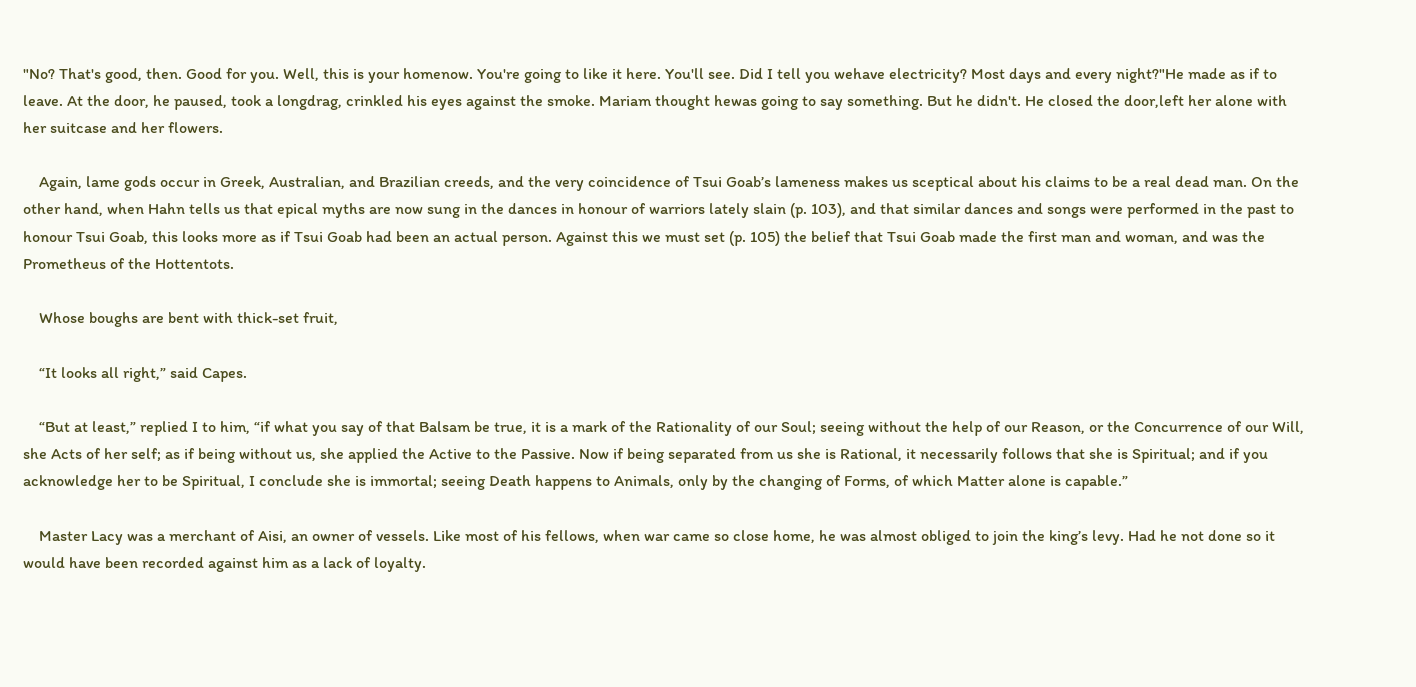"No? That's good, then. Good for you. Well, this is your homenow. You're going to like it here. You'll see. Did I tell you wehave electricity? Most days and every night?"He made as if to leave. At the door, he paused, took a longdrag, crinkled his eyes against the smoke. Mariam thought hewas going to say something. But he didn't. He closed the door,left her alone with her suitcase and her flowers.

    Again, lame gods occur in Greek, Australian, and Brazilian creeds, and the very coincidence of Tsui Goab’s lameness makes us sceptical about his claims to be a real dead man. On the other hand, when Hahn tells us that epical myths are now sung in the dances in honour of warriors lately slain (p. 103), and that similar dances and songs were performed in the past to honour Tsui Goab, this looks more as if Tsui Goab had been an actual person. Against this we must set (p. 105) the belief that Tsui Goab made the first man and woman, and was the Prometheus of the Hottentots.

    Whose boughs are bent with thick-set fruit,

    “It looks all right,” said Capes.

    “But at least,” replied I to him, “if what you say of that Balsam be true, it is a mark of the Rationality of our Soul; seeing without the help of our Reason, or the Concurrence of our Will, she Acts of her self; as if being without us, she applied the Active to the Passive. Now if being separated from us she is Rational, it necessarily follows that she is Spiritual; and if you acknowledge her to be Spiritual, I conclude she is immortal; seeing Death happens to Animals, only by the changing of Forms, of which Matter alone is capable.”

    Master Lacy was a merchant of Aisi, an owner of vessels. Like most of his fellows, when war came so close home, he was almost obliged to join the king’s levy. Had he not done so it would have been recorded against him as a lack of loyalty.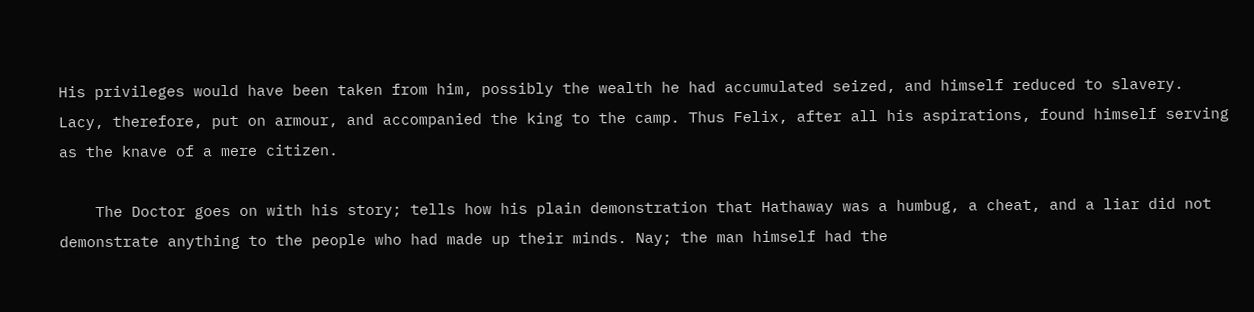His privileges would have been taken from him, possibly the wealth he had accumulated seized, and himself reduced to slavery. Lacy, therefore, put on armour, and accompanied the king to the camp. Thus Felix, after all his aspirations, found himself serving as the knave of a mere citizen.

    The Doctor goes on with his story; tells how his plain demonstration that Hathaway was a humbug, a cheat, and a liar did not demonstrate anything to the people who had made up their minds. Nay; the man himself had the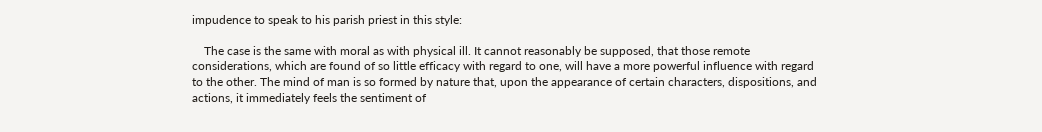impudence to speak to his parish priest in this style:

    The case is the same with moral as with physical ill. It cannot reasonably be supposed, that those remote considerations, which are found of so little efficacy with regard to one, will have a more powerful influence with regard to the other. The mind of man is so formed by nature that, upon the appearance of certain characters, dispositions, and actions, it immediately feels the sentiment of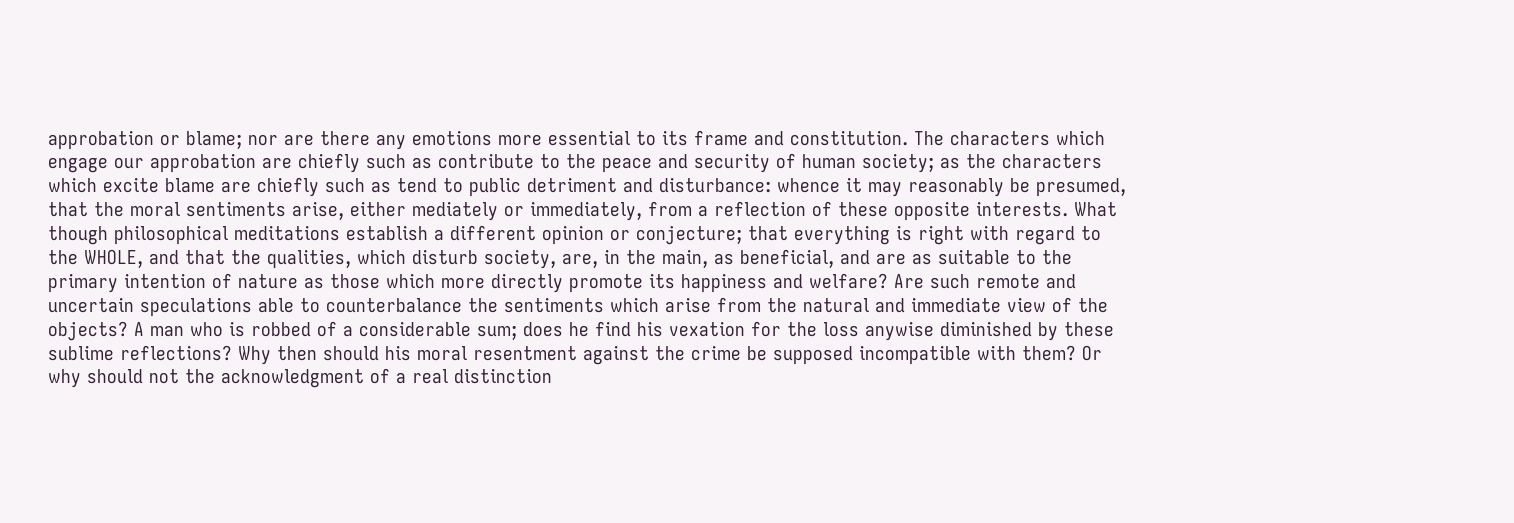approbation or blame; nor are there any emotions more essential to its frame and constitution. The characters which engage our approbation are chiefly such as contribute to the peace and security of human society; as the characters which excite blame are chiefly such as tend to public detriment and disturbance: whence it may reasonably be presumed, that the moral sentiments arise, either mediately or immediately, from a reflection of these opposite interests. What though philosophical meditations establish a different opinion or conjecture; that everything is right with regard to the WHOLE, and that the qualities, which disturb society, are, in the main, as beneficial, and are as suitable to the primary intention of nature as those which more directly promote its happiness and welfare? Are such remote and uncertain speculations able to counterbalance the sentiments which arise from the natural and immediate view of the objects? A man who is robbed of a considerable sum; does he find his vexation for the loss anywise diminished by these sublime reflections? Why then should his moral resentment against the crime be supposed incompatible with them? Or why should not the acknowledgment of a real distinction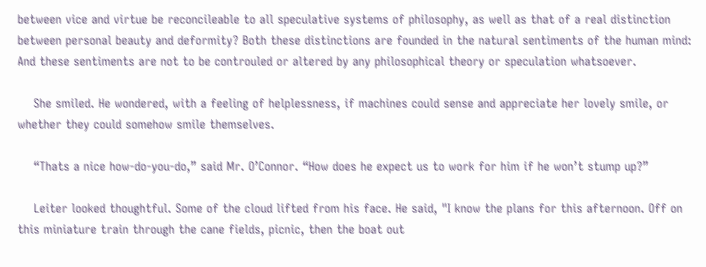between vice and virtue be reconcileable to all speculative systems of philosophy, as well as that of a real distinction between personal beauty and deformity? Both these distinctions are founded in the natural sentiments of the human mind: And these sentiments are not to be controuled or altered by any philosophical theory or speculation whatsoever.

    She smiled. He wondered, with a feeling of helplessness, if machines could sense and appreciate her lovely smile, or whether they could somehow smile themselves.

    “Thats a nice how-do-you-do,” said Mr. O’Connor. “How does he expect us to work for him if he won’t stump up?”

    Leiter looked thoughtful. Some of the cloud lifted from his face. He said, "I know the plans for this afternoon. Off on this miniature train through the cane fields, picnic, then the boat out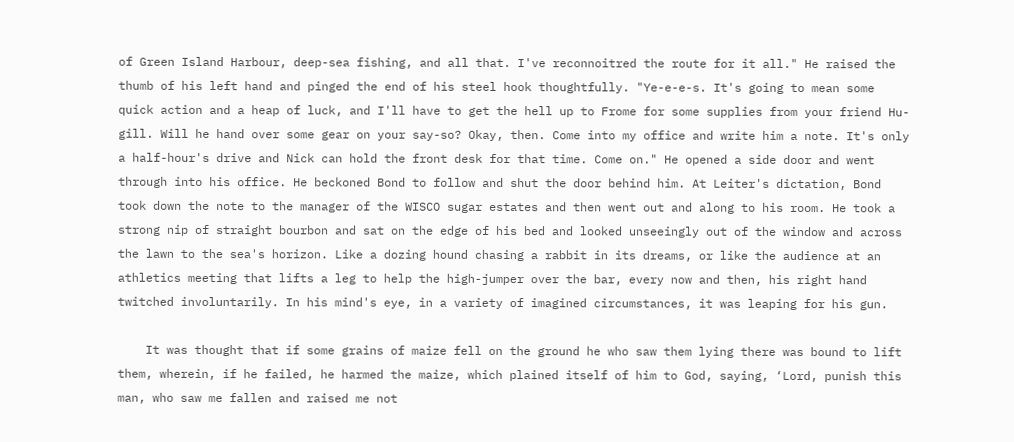of Green Island Harbour, deep-sea fishing, and all that. I've reconnoitred the route for it all." He raised the thumb of his left hand and pinged the end of his steel hook thoughtfully. "Ye-e-e-s. It's going to mean some quick action and a heap of luck, and I'll have to get the hell up to Frome for some supplies from your friend Hu-gill. Will he hand over some gear on your say-so? Okay, then. Come into my office and write him a note. It's only a half-hour's drive and Nick can hold the front desk for that time. Come on." He opened a side door and went through into his office. He beckoned Bond to follow and shut the door behind him. At Leiter's dictation, Bond took down the note to the manager of the WISCO sugar estates and then went out and along to his room. He took a strong nip of straight bourbon and sat on the edge of his bed and looked unseeingly out of the window and across the lawn to the sea's horizon. Like a dozing hound chasing a rabbit in its dreams, or like the audience at an athletics meeting that lifts a leg to help the high-jumper over the bar, every now and then, his right hand twitched involuntarily. In his mind's eye, in a variety of imagined circumstances, it was leaping for his gun.

    It was thought that if some grains of maize fell on the ground he who saw them lying there was bound to lift them, wherein, if he failed, he harmed the maize, which plained itself of him to God, saying, ‘Lord, punish this man, who saw me fallen and raised me not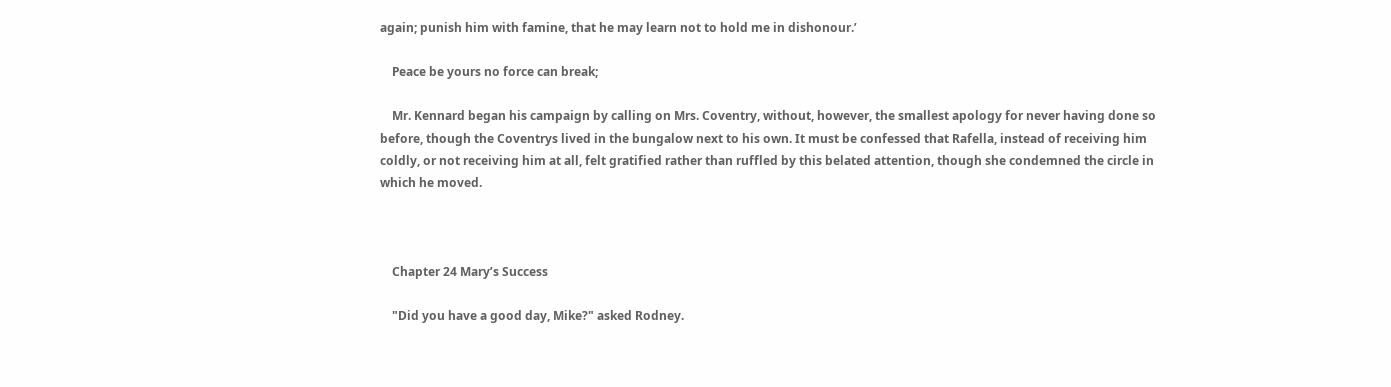again; punish him with famine, that he may learn not to hold me in dishonour.’

    Peace be yours no force can break;

    Mr. Kennard began his campaign by calling on Mrs. Coventry, without, however, the smallest apology for never having done so before, though the Coventrys lived in the bungalow next to his own. It must be confessed that Rafella, instead of receiving him coldly, or not receiving him at all, felt gratified rather than ruffled by this belated attention, though she condemned the circle in which he moved.



    Chapter 24 Mary’s Success

    "Did you have a good day, Mike?" asked Rodney.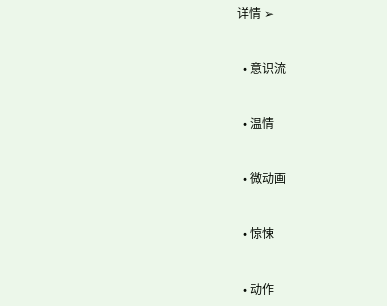详情 ➢


  • 意识流


  • 温情


  • 微动画


  • 惊悚


  • 动作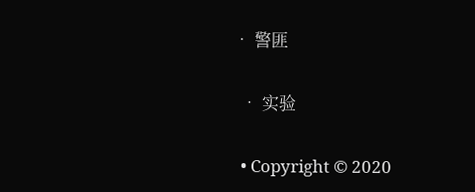• 警匪


  • 实验


  • Copyright © 2020